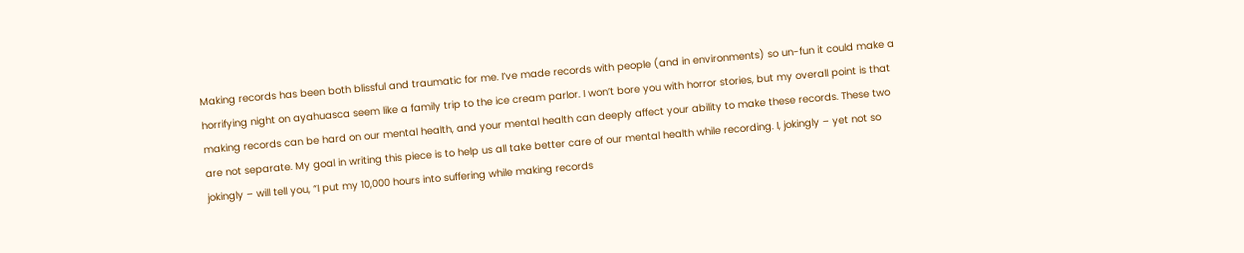Making records has been both blissful and traumatic for me. I’ve made records with people (and in environments) so un-fun it could make a horrifying night on ayahuasca seem like a family trip to the ice cream parlor. I won’t bore you with horror stories, but my overall point is that making records can be hard on our mental health, and your mental health can deeply affect your ability to make these records. These two are not separate. My goal in writing this piece is to help us all take better care of our mental health while recording. I, jokingly – yet not so jokingly – will tell you, “I put my 10,000 hours into suffering while making records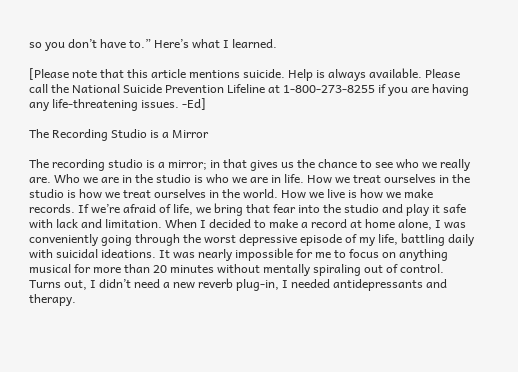so you don’t have to.” Here’s what I learned.

[Please note that this article mentions suicide. Help is always available. Please call the National Suicide Prevention Lifeline at 1-800-273-8255 if you are having any life-threatening issues. -Ed]

The Recording Studio is a Mirror

The recording studio is a mirror; in that gives us the chance to see who we really are. Who we are in the studio is who we are in life. How we treat ourselves in the studio is how we treat ourselves in the world. How we live is how we make records. If we’re afraid of life, we bring that fear into the studio and play it safe with lack and limitation. When I decided to make a record at home alone, I was conveniently going through the worst depressive episode of my life, battling daily with suicidal ideations. It was nearly impossible for me to focus on anything musical for more than 20 minutes without mentally spiraling out of control. Turns out, I didn’t need a new reverb plug-in, I needed antidepressants and therapy.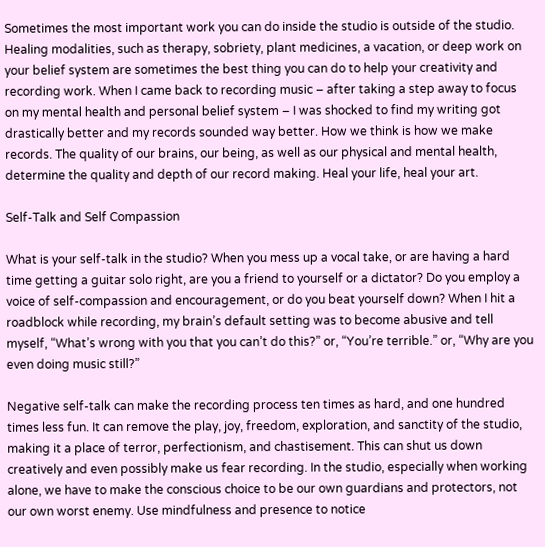Sometimes the most important work you can do inside the studio is outside of the studio. Healing modalities, such as therapy, sobriety, plant medicines, a vacation, or deep work on your belief system are sometimes the best thing you can do to help your creativity and recording work. When I came back to recording music – after taking a step away to focus on my mental health and personal belief system – I was shocked to find my writing got drastically better and my records sounded way better. How we think is how we make records. The quality of our brains, our being, as well as our physical and mental health, determine the quality and depth of our record making. Heal your life, heal your art.

Self-Talk and Self Compassion

What is your self-talk in the studio? When you mess up a vocal take, or are having a hard time getting a guitar solo right, are you a friend to yourself or a dictator? Do you employ a voice of self-compassion and encouragement, or do you beat yourself down? When I hit a roadblock while recording, my brain’s default setting was to become abusive and tell myself, “What’s wrong with you that you can’t do this?” or, “You’re terrible.” or, “Why are you even doing music still?”

Negative self-talk can make the recording process ten times as hard, and one hundred times less fun. It can remove the play, joy, freedom, exploration, and sanctity of the studio, making it a place of terror, perfectionism, and chastisement. This can shut us down creatively and even possibly make us fear recording. In the studio, especially when working alone, we have to make the conscious choice to be our own guardians and protectors, not our own worst enemy. Use mindfulness and presence to notice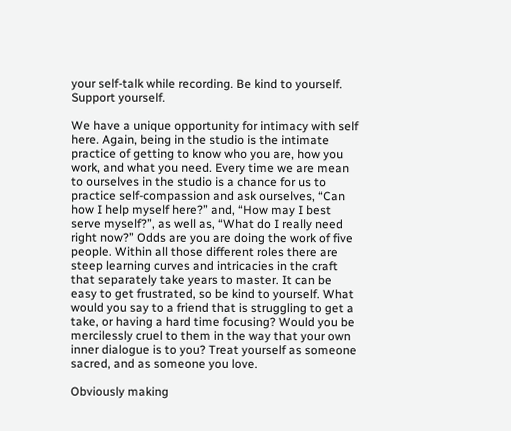your self-talk while recording. Be kind to yourself. Support yourself.

We have a unique opportunity for intimacy with self here. Again, being in the studio is the intimate practice of getting to know who you are, how you work, and what you need. Every time we are mean to ourselves in the studio is a chance for us to practice self-compassion and ask ourselves, “Can how I help myself here?” and, “How may I best serve myself?”, as well as, “What do I really need right now?” Odds are you are doing the work of five people. Within all those different roles there are steep learning curves and intricacies in the craft that separately take years to master. It can be easy to get frustrated, so be kind to yourself. What would you say to a friend that is struggling to get a take, or having a hard time focusing? Would you be mercilessly cruel to them in the way that your own inner dialogue is to you? Treat yourself as someone sacred, and as someone you love.

Obviously making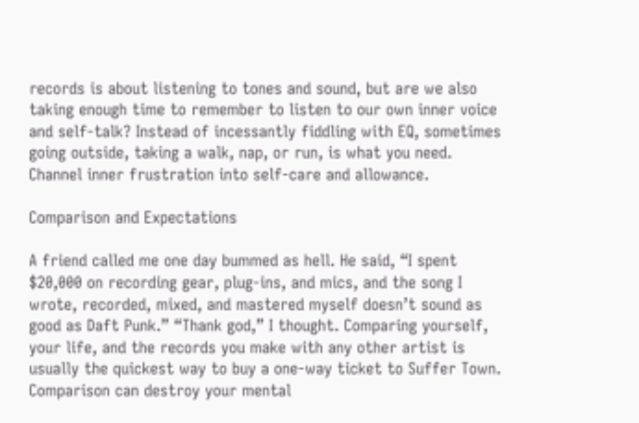records is about listening to tones and sound, but are we also taking enough time to remember to listen to our own inner voice and self-talk? Instead of incessantly fiddling with EQ, sometimes going outside, taking a walk, nap, or run, is what you need. Channel inner frustration into self-care and allowance.

Comparison and Expectations

A friend called me one day bummed as hell. He said, “I spent $20,000 on recording gear, plug-ins, and mics, and the song I wrote, recorded, mixed, and mastered myself doesn’t sound as good as Daft Punk.” “Thank god,” I thought. Comparing yourself, your life, and the records you make with any other artist is usually the quickest way to buy a one-way ticket to Suffer Town. Comparison can destroy your mental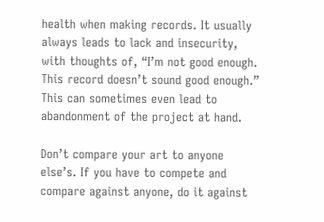health when making records. It usually always leads to lack and insecurity, with thoughts of, “I’m not good enough. This record doesn’t sound good enough.” This can sometimes even lead to abandonment of the project at hand.

Don’t compare your art to anyone else’s. If you have to compete and compare against anyone, do it against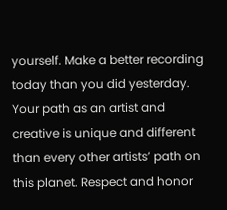yourself. Make a better recording today than you did yesterday. Your path as an artist and creative is unique and different than every other artists’ path on this planet. Respect and honor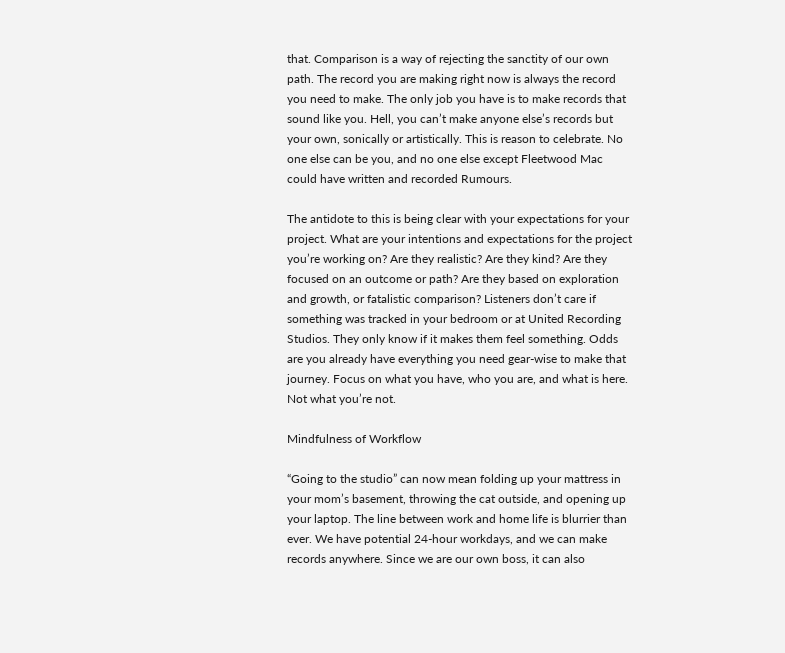that. Comparison is a way of rejecting the sanctity of our own path. The record you are making right now is always the record you need to make. The only job you have is to make records that sound like you. Hell, you can’t make anyone else’s records but your own, sonically or artistically. This is reason to celebrate. No one else can be you, and no one else except Fleetwood Mac could have written and recorded Rumours.

The antidote to this is being clear with your expectations for your project. What are your intentions and expectations for the project you’re working on? Are they realistic? Are they kind? Are they focused on an outcome or path? Are they based on exploration and growth, or fatalistic comparison? Listeners don’t care if something was tracked in your bedroom or at United Recording Studios. They only know if it makes them feel something. Odds are you already have everything you need gear-wise to make that journey. Focus on what you have, who you are, and what is here. Not what you’re not.

Mindfulness of Workflow

“Going to the studio” can now mean folding up your mattress in your mom’s basement, throwing the cat outside, and opening up your laptop. The line between work and home life is blurrier than ever. We have potential 24-hour workdays, and we can make records anywhere. Since we are our own boss, it can also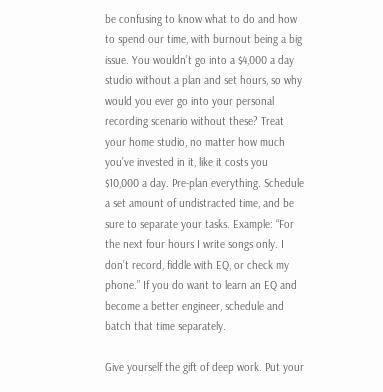be confusing to know what to do and how to spend our time, with burnout being a big issue. You wouldn’t go into a $4,000 a day studio without a plan and set hours, so why would you ever go into your personal recording scenario without these? Treat your home studio, no matter how much you’ve invested in it, like it costs you $10,000 a day. Pre-plan everything. Schedule a set amount of undistracted time, and be sure to separate your tasks. Example: “For the next four hours I write songs only. I don’t record, fiddle with EQ, or check my phone.” If you do want to learn an EQ and become a better engineer, schedule and batch that time separately.

Give yourself the gift of deep work. Put your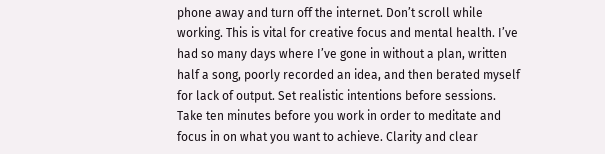phone away and turn off the internet. Don’t scroll while working. This is vital for creative focus and mental health. I’ve had so many days where I’ve gone in without a plan, written half a song, poorly recorded an idea, and then berated myself for lack of output. Set realistic intentions before sessions. Take ten minutes before you work in order to meditate and focus in on what you want to achieve. Clarity and clear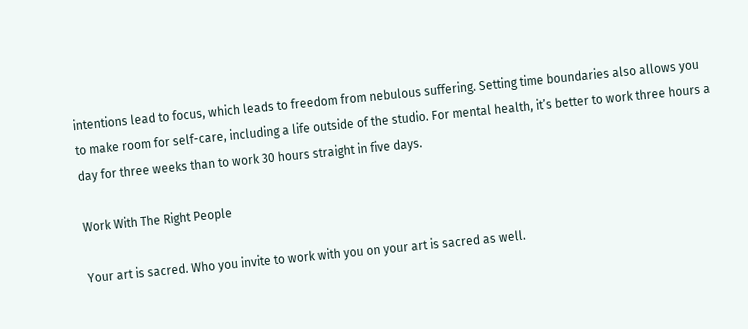intentions lead to focus, which leads to freedom from nebulous suffering. Setting time boundaries also allows you to make room for self-care, including a life outside of the studio. For mental health, it’s better to work three hours a day for three weeks than to work 30 hours straight in five days.

Work With The Right People

Your art is sacred. Who you invite to work with you on your art is sacred as well.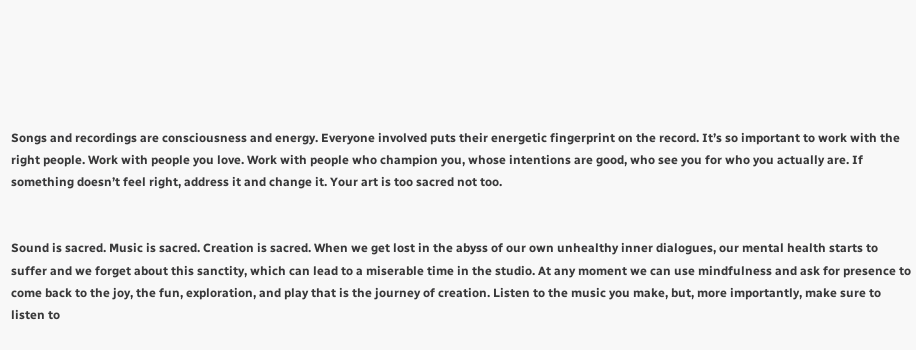Songs and recordings are consciousness and energy. Everyone involved puts their energetic fingerprint on the record. It’s so important to work with the right people. Work with people you love. Work with people who champion you, whose intentions are good, who see you for who you actually are. If something doesn’t feel right, address it and change it. Your art is too sacred not too.


Sound is sacred. Music is sacred. Creation is sacred. When we get lost in the abyss of our own unhealthy inner dialogues, our mental health starts to suffer and we forget about this sanctity, which can lead to a miserable time in the studio. At any moment we can use mindfulness and ask for presence to come back to the joy, the fun, exploration, and play that is the journey of creation. Listen to the music you make, but, more importantly, make sure to listen to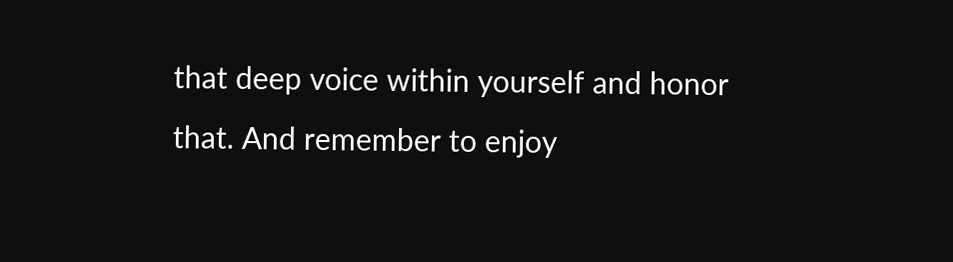that deep voice within yourself and honor that. And remember to enjoy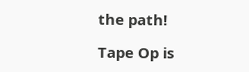the path!

Tape Op is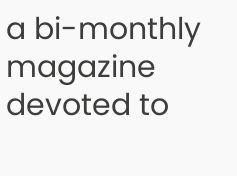a bi-monthly magazine devoted to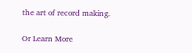the art of record making.

Or Learn More